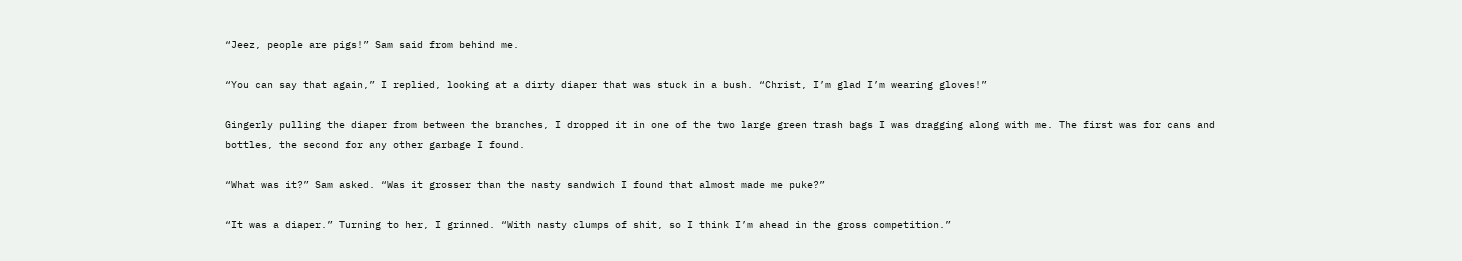“Jeez, people are pigs!” Sam said from behind me.

“You can say that again,” I replied, looking at a dirty diaper that was stuck in a bush. “Christ, I’m glad I’m wearing gloves!”

Gingerly pulling the diaper from between the branches, I dropped it in one of the two large green trash bags I was dragging along with me. The first was for cans and bottles, the second for any other garbage I found.

“What was it?” Sam asked. “Was it grosser than the nasty sandwich I found that almost made me puke?”

“It was a diaper.” Turning to her, I grinned. “With nasty clumps of shit, so I think I’m ahead in the gross competition.”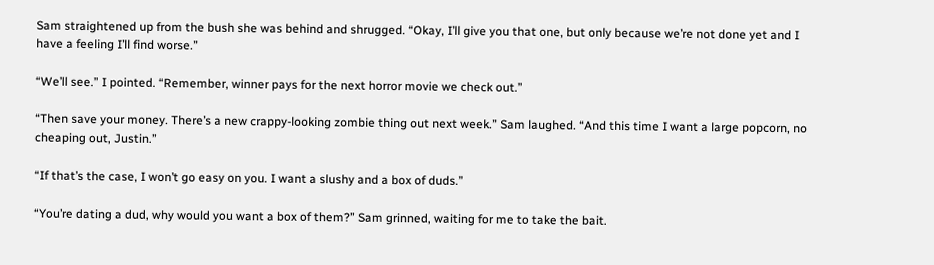Sam straightened up from the bush she was behind and shrugged. “Okay, I’ll give you that one, but only because we’re not done yet and I have a feeling I’ll find worse.”

“We’ll see.” I pointed. “Remember, winner pays for the next horror movie we check out.”

“Then save your money. There’s a new crappy-looking zombie thing out next week.” Sam laughed. “And this time I want a large popcorn, no cheaping out, Justin.”

“If that’s the case, I won’t go easy on you. I want a slushy and a box of duds.”

“You’re dating a dud, why would you want a box of them?” Sam grinned, waiting for me to take the bait.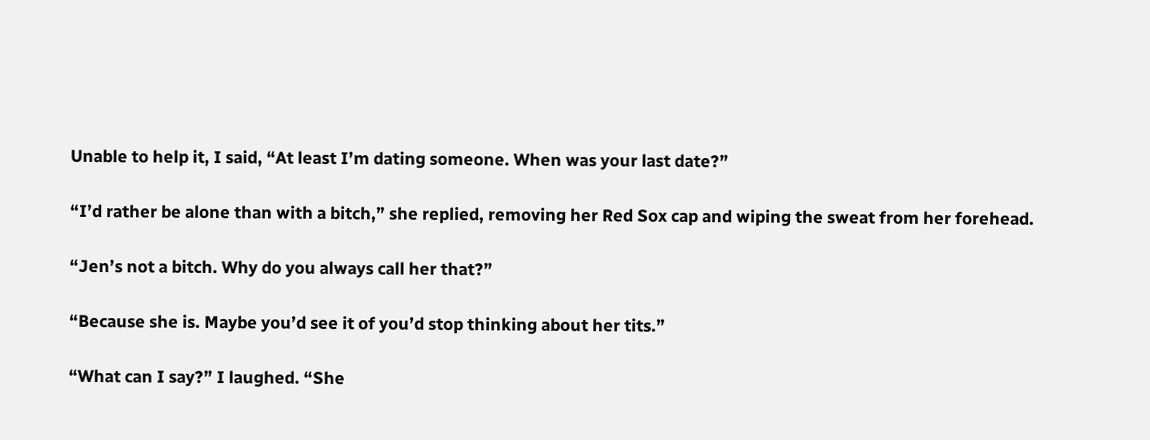Unable to help it, I said, “At least I’m dating someone. When was your last date?”

“I’d rather be alone than with a bitch,” she replied, removing her Red Sox cap and wiping the sweat from her forehead.

“Jen’s not a bitch. Why do you always call her that?”

“Because she is. Maybe you’d see it of you’d stop thinking about her tits.”

“What can I say?” I laughed. “She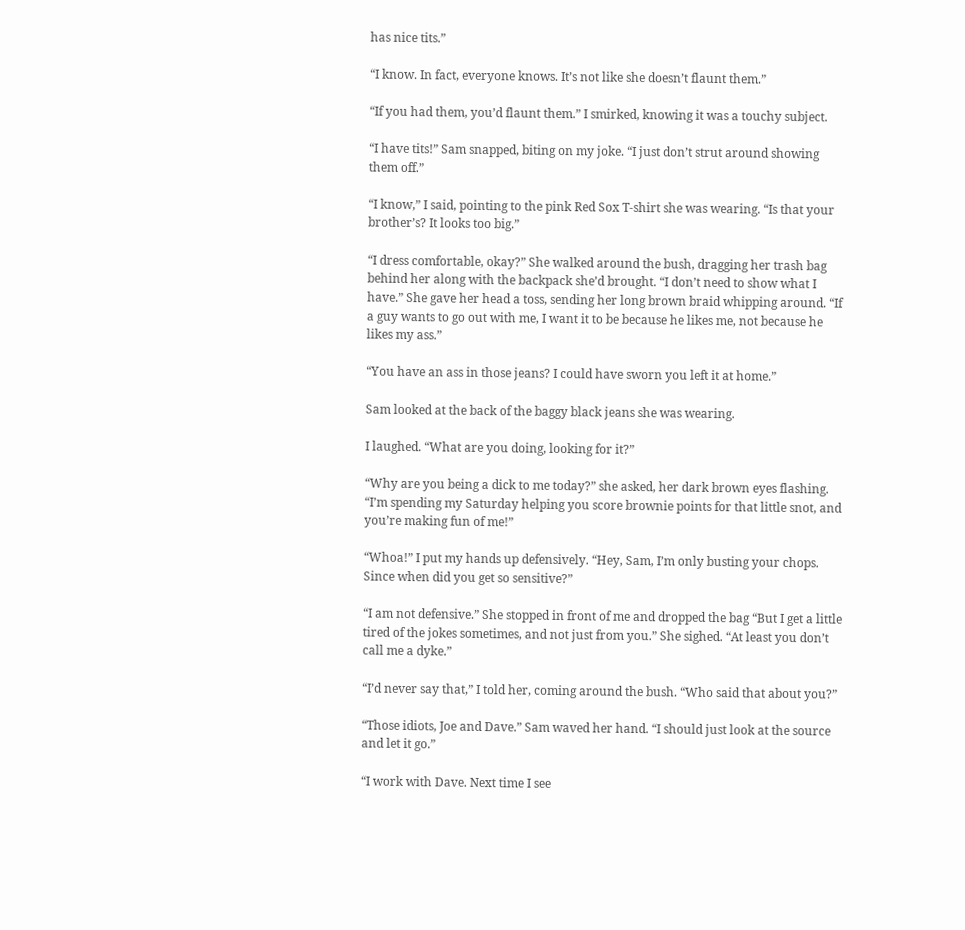has nice tits.”

“I know. In fact, everyone knows. It’s not like she doesn’t flaunt them.”

“If you had them, you’d flaunt them.” I smirked, knowing it was a touchy subject.

“I have tits!” Sam snapped, biting on my joke. “I just don’t strut around showing them off.”

“I know,” I said, pointing to the pink Red Sox T-shirt she was wearing. “Is that your brother’s? It looks too big.”

“I dress comfortable, okay?” She walked around the bush, dragging her trash bag behind her along with the backpack she’d brought. “I don’t need to show what I have.” She gave her head a toss, sending her long brown braid whipping around. “If a guy wants to go out with me, I want it to be because he likes me, not because he likes my ass.”

“You have an ass in those jeans? I could have sworn you left it at home.”

Sam looked at the back of the baggy black jeans she was wearing.

I laughed. “What are you doing, looking for it?”

“Why are you being a dick to me today?” she asked, her dark brown eyes flashing. “I’m spending my Saturday helping you score brownie points for that little snot, and you’re making fun of me!”

“Whoa!” I put my hands up defensively. “Hey, Sam, I’m only busting your chops. Since when did you get so sensitive?”

“I am not defensive.” She stopped in front of me and dropped the bag “But I get a little tired of the jokes sometimes, and not just from you.” She sighed. “At least you don’t call me a dyke.”

“I’d never say that,” I told her, coming around the bush. “Who said that about you?”

“Those idiots, Joe and Dave.” Sam waved her hand. “I should just look at the source and let it go.”

“I work with Dave. Next time I see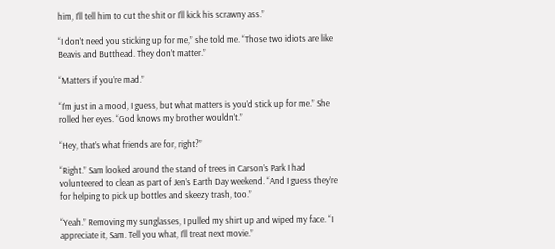him, I’ll tell him to cut the shit or I’ll kick his scrawny ass.”

“I don’t need you sticking up for me,” she told me. “Those two idiots are like Beavis and Butthead. They don’t matter.”

“Matters if you’re mad.”

“I’m just in a mood, I guess, but what matters is you’d stick up for me.” She rolled her eyes. “God knows my brother wouldn’t.”

“Hey, that’s what friends are for, right?”

“Right.” Sam looked around the stand of trees in Carson’s Park I had volunteered to clean as part of Jen’s Earth Day weekend. “And I guess they’re for helping to pick up bottles and skeezy trash, too.”

“Yeah.” Removing my sunglasses, I pulled my shirt up and wiped my face. “I appreciate it, Sam. Tell you what, I’ll treat next movie.”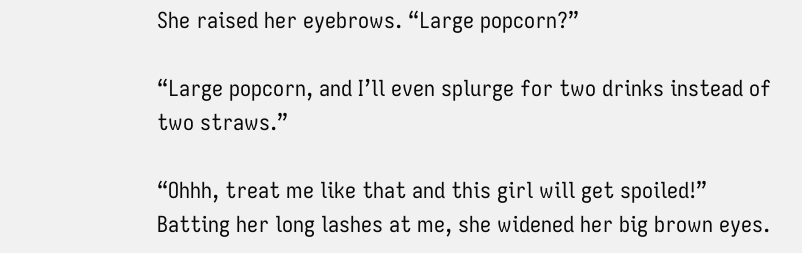She raised her eyebrows. “Large popcorn?”

“Large popcorn, and I’ll even splurge for two drinks instead of two straws.”

“Ohhh, treat me like that and this girl will get spoiled!” Batting her long lashes at me, she widened her big brown eyes.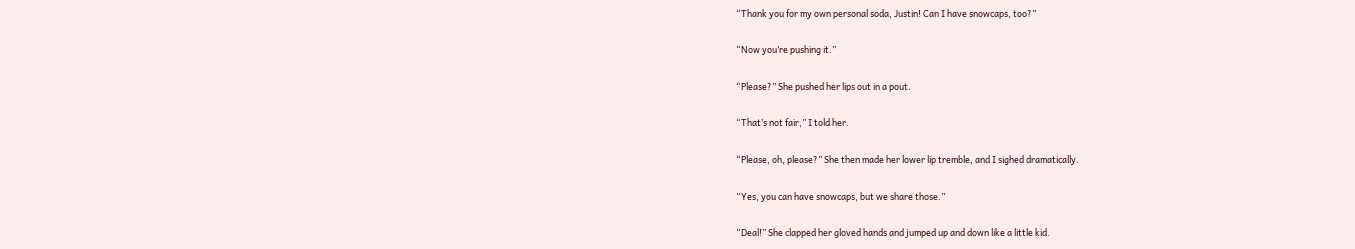“Thank you for my own personal soda, Justin! Can I have snowcaps, too?”

“Now you’re pushing it.”

“Please?” She pushed her lips out in a pout.

“That’s not fair,” I told her.

“Please, oh, please?” She then made her lower lip tremble, and I sighed dramatically.

“Yes, you can have snowcaps, but we share those.”

“Deal!” She clapped her gloved hands and jumped up and down like a little kid.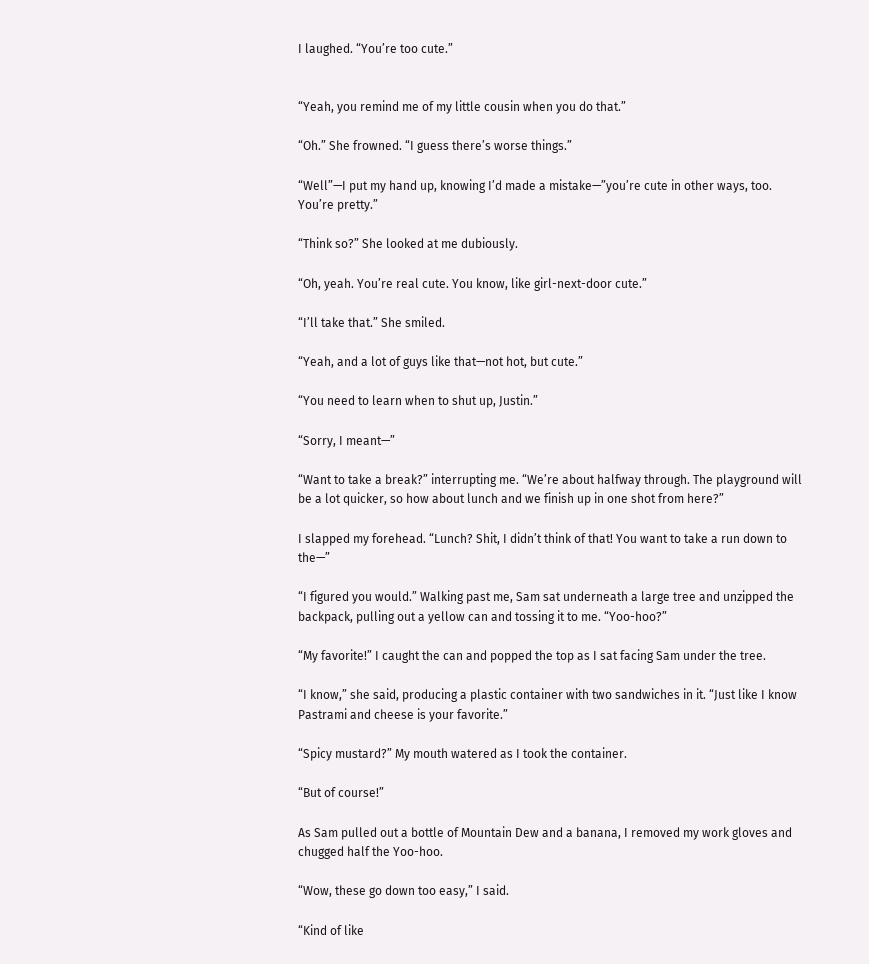I laughed. “You’re too cute.”


“Yeah, you remind me of my little cousin when you do that.”

“Oh.” She frowned. “I guess there’s worse things.”

“Well”—I put my hand up, knowing I’d made a mistake—”you’re cute in other ways, too. You’re pretty.”

“Think so?” She looked at me dubiously.

“Oh, yeah. You’re real cute. You know, like girl-next-door cute.”

“I’ll take that.” She smiled.

“Yeah, and a lot of guys like that—not hot, but cute.”

“You need to learn when to shut up, Justin.”

“Sorry, I meant—”

“Want to take a break?” interrupting me. “We’re about halfway through. The playground will be a lot quicker, so how about lunch and we finish up in one shot from here?”

I slapped my forehead. “Lunch? Shit, I didn’t think of that! You want to take a run down to the—”

“I figured you would.” Walking past me, Sam sat underneath a large tree and unzipped the backpack, pulling out a yellow can and tossing it to me. “Yoo-hoo?”

“My favorite!” I caught the can and popped the top as I sat facing Sam under the tree.

“I know,” she said, producing a plastic container with two sandwiches in it. “Just like I know Pastrami and cheese is your favorite.”

“Spicy mustard?” My mouth watered as I took the container.

“But of course!”

As Sam pulled out a bottle of Mountain Dew and a banana, I removed my work gloves and chugged half the Yoo-hoo.

“Wow, these go down too easy,” I said.

“Kind of like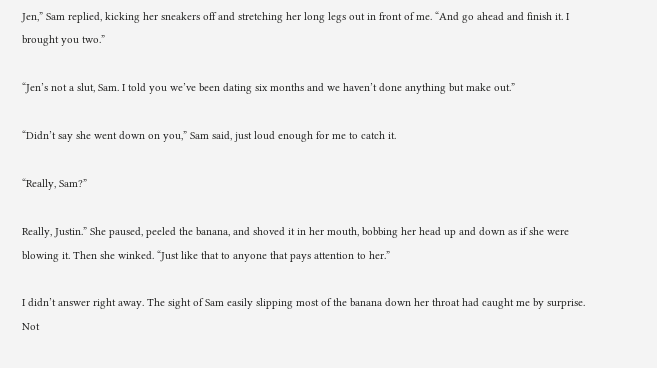Jen,” Sam replied, kicking her sneakers off and stretching her long legs out in front of me. “And go ahead and finish it. I brought you two.”

“Jen’s not a slut, Sam. I told you we’ve been dating six months and we haven’t done anything but make out.”

“Didn’t say she went down on you,” Sam said, just loud enough for me to catch it.

“Really, Sam?”

Really, Justin.” She paused, peeled the banana, and shoved it in her mouth, bobbing her head up and down as if she were blowing it. Then she winked. “Just like that to anyone that pays attention to her.”

I didn’t answer right away. The sight of Sam easily slipping most of the banana down her throat had caught me by surprise. Not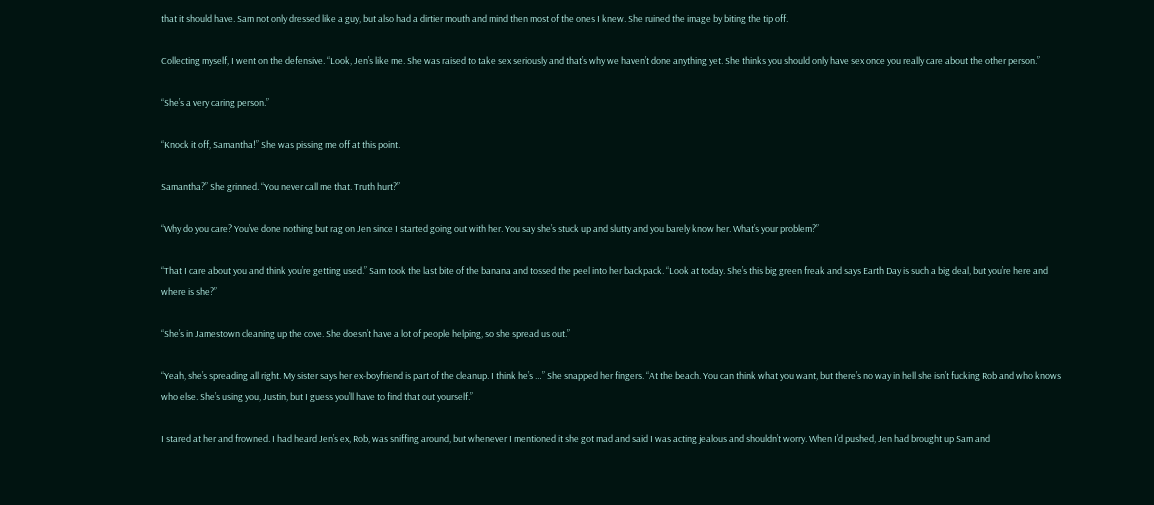that it should have. Sam not only dressed like a guy, but also had a dirtier mouth and mind then most of the ones I knew. She ruined the image by biting the tip off.

Collecting myself, I went on the defensive. “Look, Jen’s like me. She was raised to take sex seriously and that’s why we haven’t done anything yet. She thinks you should only have sex once you really care about the other person.”

“She’s a very caring person.”

“Knock it off, Samantha!” She was pissing me off at this point.

Samantha?” She grinned. “You never call me that. Truth hurt?”

“Why do you care? You’ve done nothing but rag on Jen since I started going out with her. You say she’s stuck up and slutty and you barely know her. What’s your problem?”

“That I care about you and think you’re getting used.” Sam took the last bite of the banana and tossed the peel into her backpack. “Look at today. She’s this big green freak and says Earth Day is such a big deal, but you’re here and where is she?”

“She’s in Jamestown cleaning up the cove. She doesn’t have a lot of people helping, so she spread us out.”

“Yeah, she’s spreading all right. My sister says her ex-boyfriend is part of the cleanup. I think he’s …” She snapped her fingers. “At the beach. You can think what you want, but there’s no way in hell she isn’t fucking Rob and who knows who else. She’s using you, Justin, but I guess you’ll have to find that out yourself.”

I stared at her and frowned. I had heard Jen’s ex, Rob, was sniffing around, but whenever I mentioned it she got mad and said I was acting jealous and shouldn’t worry. When I’d pushed, Jen had brought up Sam and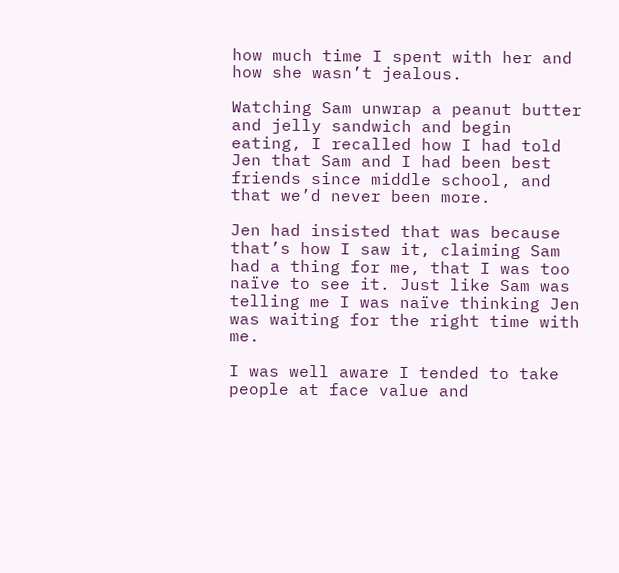how much time I spent with her and how she wasn’t jealous.

Watching Sam unwrap a peanut butter and jelly sandwich and begin eating, I recalled how I had told Jen that Sam and I had been best friends since middle school, and that we’d never been more.

Jen had insisted that was because that’s how I saw it, claiming Sam had a thing for me, that I was too naïve to see it. Just like Sam was telling me I was naïve thinking Jen was waiting for the right time with me.

I was well aware I tended to take people at face value and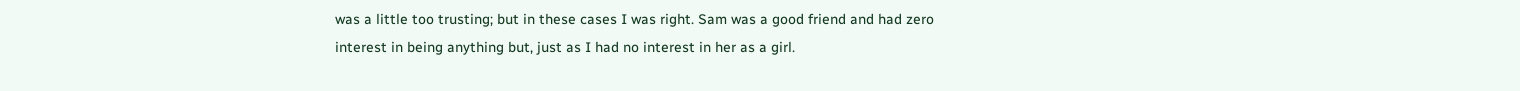was a little too trusting; but in these cases I was right. Sam was a good friend and had zero interest in being anything but, just as I had no interest in her as a girl.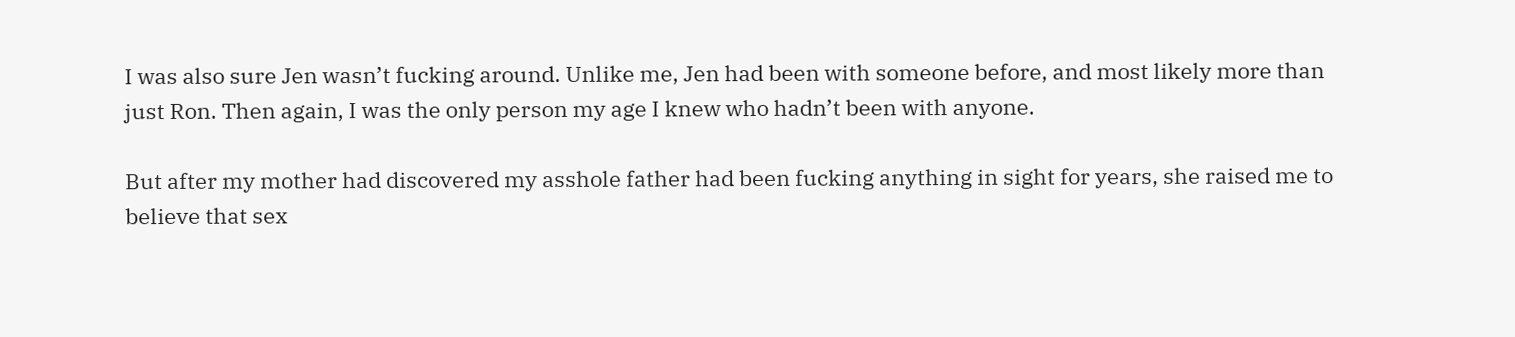I was also sure Jen wasn’t fucking around. Unlike me, Jen had been with someone before, and most likely more than just Ron. Then again, I was the only person my age I knew who hadn’t been with anyone.

But after my mother had discovered my asshole father had been fucking anything in sight for years, she raised me to believe that sex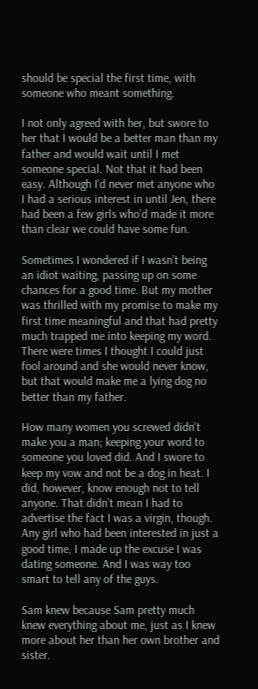should be special the first time, with someone who meant something.

I not only agreed with her, but swore to her that I would be a better man than my father and would wait until I met someone special. Not that it had been easy. Although I’d never met anyone who I had a serious interest in until Jen, there had been a few girls who’d made it more than clear we could have some fun.

Sometimes I wondered if I wasn’t being an idiot waiting, passing up on some chances for a good time. But my mother was thrilled with my promise to make my first time meaningful and that had pretty much trapped me into keeping my word. There were times I thought I could just fool around and she would never know, but that would make me a lying dog no better than my father.

How many women you screwed didn’t make you a man; keeping your word to someone you loved did. And I swore to keep my vow and not be a dog in heat. I did, however, know enough not to tell anyone. That didn’t mean I had to advertise the fact I was a virgin, though. Any girl who had been interested in just a good time, I made up the excuse I was dating someone. And I was way too smart to tell any of the guys.

Sam knew because Sam pretty much knew everything about me, just as I knew more about her than her own brother and sister.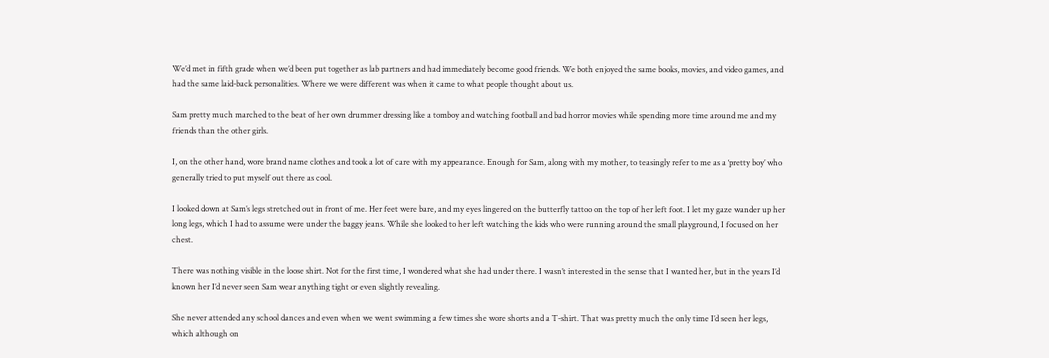We’d met in fifth grade when we’d been put together as lab partners and had immediately become good friends. We both enjoyed the same books, movies, and video games, and had the same laid-back personalities. Where we were different was when it came to what people thought about us.

Sam pretty much marched to the beat of her own drummer dressing like a tomboy and watching football and bad horror movies while spending more time around me and my friends than the other girls.

I, on the other hand, wore brand name clothes and took a lot of care with my appearance. Enough for Sam, along with my mother, to teasingly refer to me as a ‘pretty boy’ who generally tried to put myself out there as cool.

I looked down at Sam’s legs stretched out in front of me. Her feet were bare, and my eyes lingered on the butterfly tattoo on the top of her left foot. I let my gaze wander up her long legs, which I had to assume were under the baggy jeans. While she looked to her left watching the kids who were running around the small playground, I focused on her chest.

There was nothing visible in the loose shirt. Not for the first time, I wondered what she had under there. I wasn’t interested in the sense that I wanted her, but in the years I’d known her I’d never seen Sam wear anything tight or even slightly revealing.

She never attended any school dances and even when we went swimming a few times she wore shorts and a T-shirt. That was pretty much the only time I’d seen her legs, which although on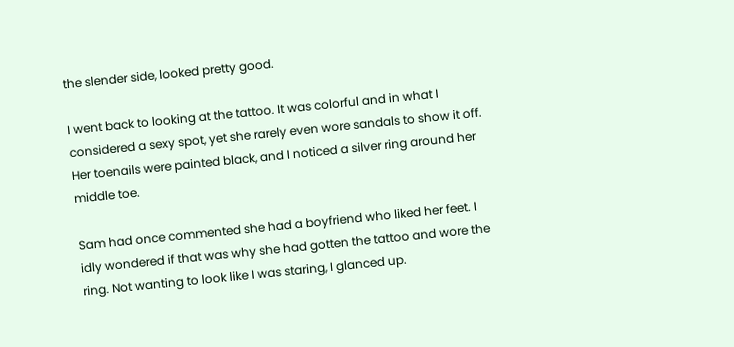the slender side, looked pretty good.

I went back to looking at the tattoo. It was colorful and in what I considered a sexy spot, yet she rarely even wore sandals to show it off. Her toenails were painted black, and I noticed a silver ring around her middle toe.

Sam had once commented she had a boyfriend who liked her feet. I idly wondered if that was why she had gotten the tattoo and wore the ring. Not wanting to look like I was staring, I glanced up.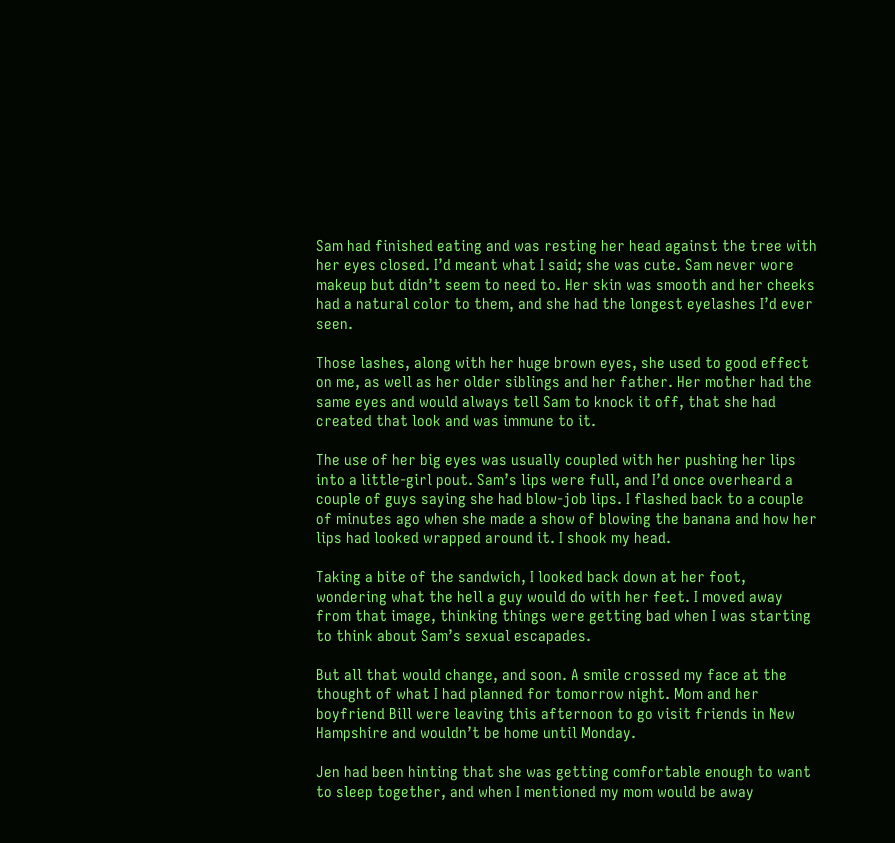Sam had finished eating and was resting her head against the tree with her eyes closed. I’d meant what I said; she was cute. Sam never wore makeup but didn’t seem to need to. Her skin was smooth and her cheeks had a natural color to them, and she had the longest eyelashes I’d ever seen.

Those lashes, along with her huge brown eyes, she used to good effect on me, as well as her older siblings and her father. Her mother had the same eyes and would always tell Sam to knock it off, that she had created that look and was immune to it.

The use of her big eyes was usually coupled with her pushing her lips into a little-girl pout. Sam’s lips were full, and I’d once overheard a couple of guys saying she had blow-job lips. I flashed back to a couple of minutes ago when she made a show of blowing the banana and how her lips had looked wrapped around it. I shook my head.

Taking a bite of the sandwich, I looked back down at her foot, wondering what the hell a guy would do with her feet. I moved away from that image, thinking things were getting bad when I was starting to think about Sam’s sexual escapades.

But all that would change, and soon. A smile crossed my face at the thought of what I had planned for tomorrow night. Mom and her boyfriend Bill were leaving this afternoon to go visit friends in New Hampshire and wouldn’t be home until Monday.

Jen had been hinting that she was getting comfortable enough to want to sleep together, and when I mentioned my mom would be away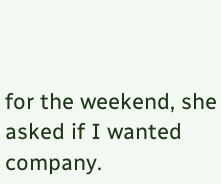for the weekend, she asked if I wanted company.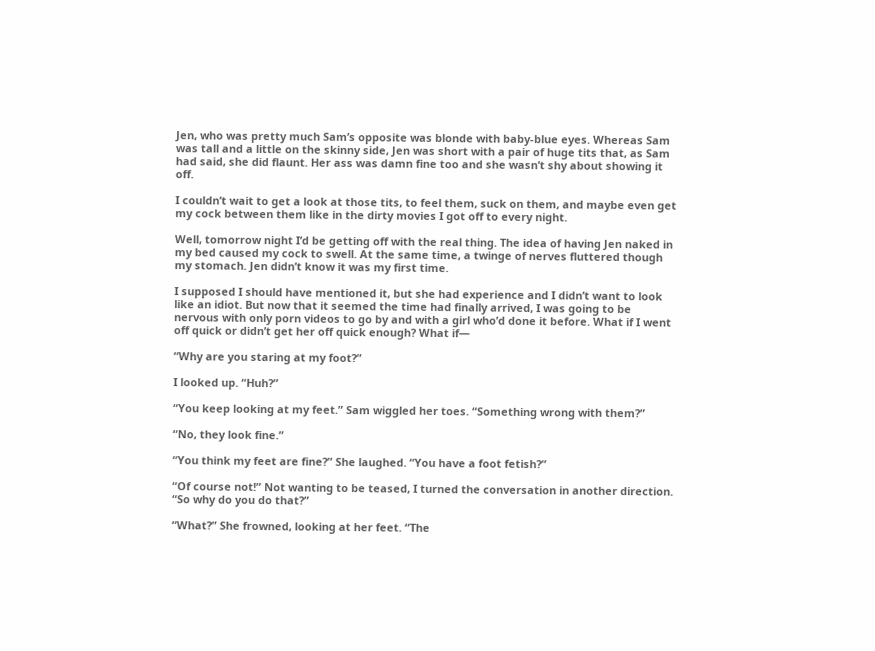Jen, who was pretty much Sam’s opposite was blonde with baby-blue eyes. Whereas Sam was tall and a little on the skinny side, Jen was short with a pair of huge tits that, as Sam had said, she did flaunt. Her ass was damn fine too and she wasn’t shy about showing it off.

I couldn’t wait to get a look at those tits, to feel them, suck on them, and maybe even get my cock between them like in the dirty movies I got off to every night.

Well, tomorrow night I’d be getting off with the real thing. The idea of having Jen naked in my bed caused my cock to swell. At the same time, a twinge of nerves fluttered though my stomach. Jen didn’t know it was my first time.

I supposed I should have mentioned it, but she had experience and I didn’t want to look like an idiot. But now that it seemed the time had finally arrived, I was going to be nervous with only porn videos to go by and with a girl who’d done it before. What if I went off quick or didn’t get her off quick enough? What if—

“Why are you staring at my foot?”

I looked up. “Huh?”

“You keep looking at my feet.” Sam wiggled her toes. “Something wrong with them?”

“No, they look fine.”

“You think my feet are fine?” She laughed. “You have a foot fetish?”

“Of course not!” Not wanting to be teased, I turned the conversation in another direction. “So why do you do that?”

“What?” She frowned, looking at her feet. “The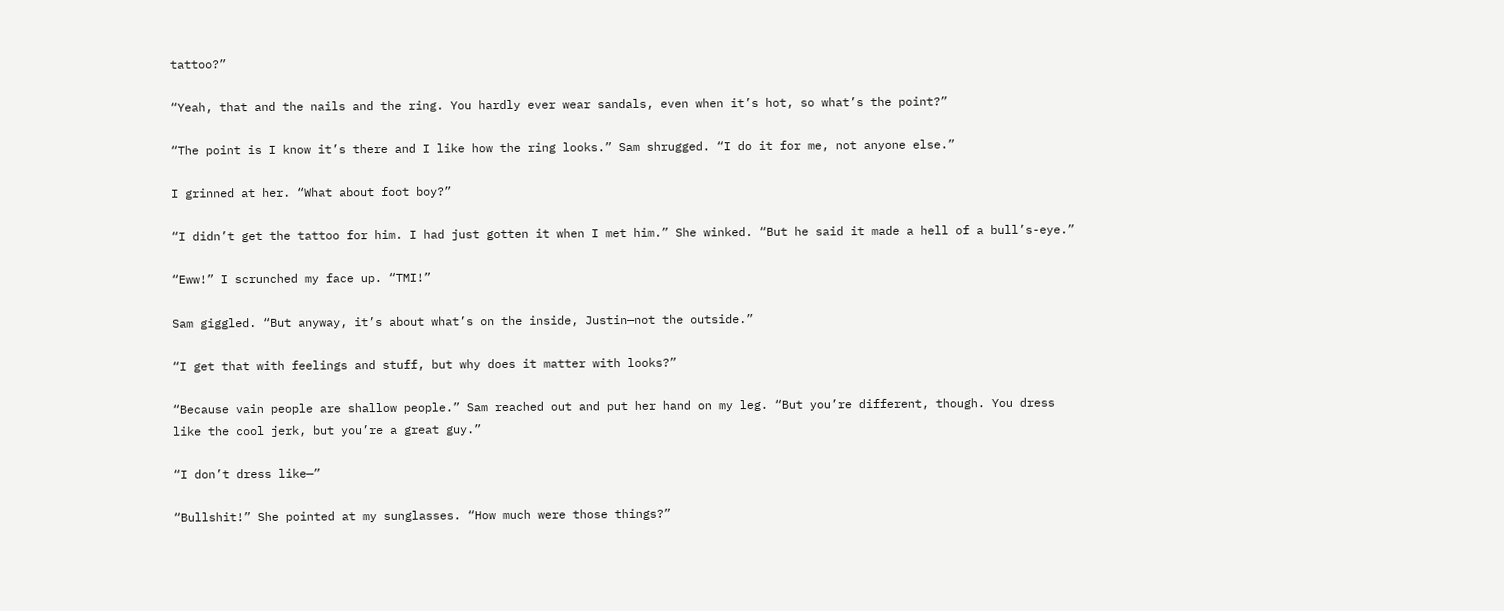tattoo?”

“Yeah, that and the nails and the ring. You hardly ever wear sandals, even when it’s hot, so what’s the point?”

“The point is I know it’s there and I like how the ring looks.” Sam shrugged. “I do it for me, not anyone else.”

I grinned at her. “What about foot boy?”

“I didn’t get the tattoo for him. I had just gotten it when I met him.” She winked. “But he said it made a hell of a bull’s-eye.”

“Eww!” I scrunched my face up. “TMI!”

Sam giggled. “But anyway, it’s about what’s on the inside, Justin—not the outside.”

“I get that with feelings and stuff, but why does it matter with looks?”

“Because vain people are shallow people.” Sam reached out and put her hand on my leg. “But you’re different, though. You dress like the cool jerk, but you’re a great guy.”

“I don’t dress like—”

“Bullshit!” She pointed at my sunglasses. “How much were those things?”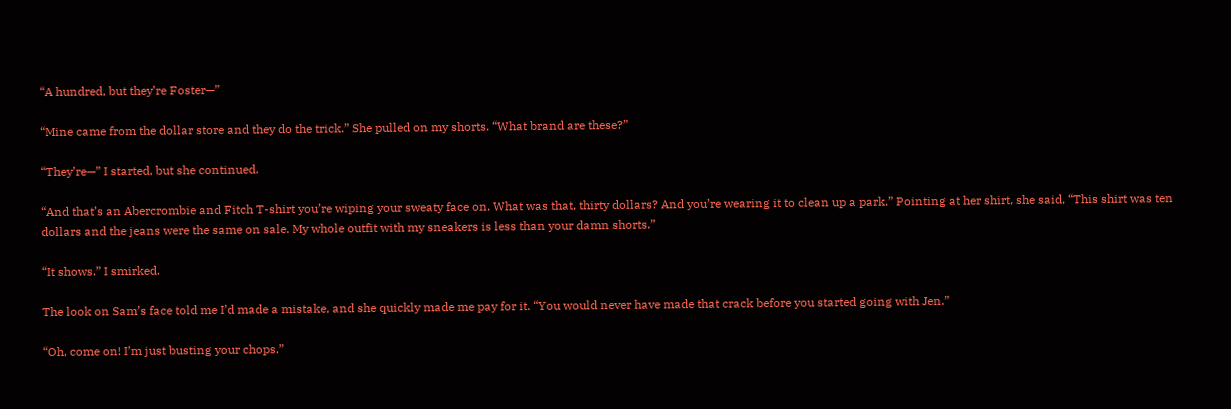“A hundred, but they’re Foster—”

“Mine came from the dollar store and they do the trick.” She pulled on my shorts. “What brand are these?”

“They’re—” I started, but she continued.

“And that’s an Abercrombie and Fitch T-shirt you’re wiping your sweaty face on. What was that, thirty dollars? And you’re wearing it to clean up a park.” Pointing at her shirt, she said, “This shirt was ten dollars and the jeans were the same on sale. My whole outfit with my sneakers is less than your damn shorts.”

“It shows.” I smirked.

The look on Sam’s face told me I’d made a mistake, and she quickly made me pay for it. “You would never have made that crack before you started going with Jen.”

“Oh, come on! I’m just busting your chops.”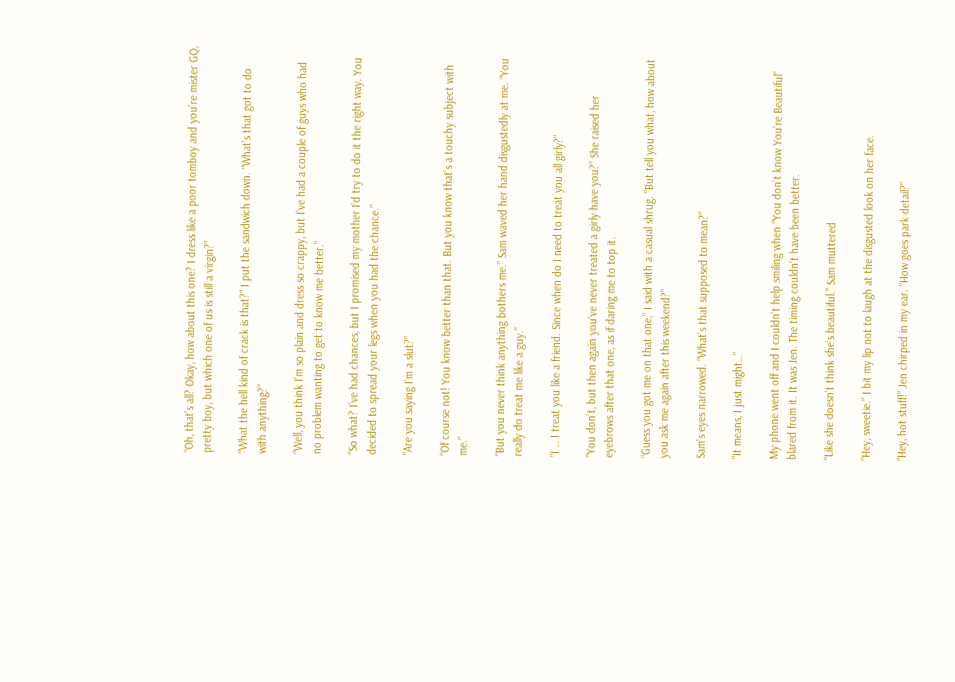“Oh, that’s all? Okay, how about this one? I dress like a poor tomboy and you’re mister GQ, pretty boy, but which one of us is still a virgin?”

“What the hell kind of crack is that?” I put the sandwich down. “What’s that got to do with anything?”

“Well, you think I’m so plain and dress so crappy, but I’ve had a couple of guys who had no problem wanting to get to know me better.”

“So what? I’ve had chances, but I promised my mother I’d try to do it the right way. You decided to spread your legs when you had the chance.”

“Are you saying I’m a slut?”

“Of course not! You know better than that. But you know that’s a touchy subject with me.”

“But you never think anything bothers me.” Sam waved her hand disgustedly at me. “You really do treat me like a guy.”

“I … I treat you like a friend. Since when do I need to treat you all girly?”

“You don’t, but then again you’ve never treated a girly have you?” She raised her eyebrows after that one, as if daring me to top it.

“Guess you got me on that one,” I said with a casual shrug. “But tell you what, how about you ask me again after this weekend?”

Sam’s eyes narrowed. “What’s that supposed to mean?”

“It means, I just might…”

My phone went off and I couldn’t help smiling when “You don’t know You’re Beautiful” blared from it. It was Jen. The timing couldn’t have been better.

“Like she doesn’t think she’s beautiful.” Sam muttered

“Hey, sweetie.” I bit my lip not to laugh at the disgusted look on her face.

“Hey, hot stuff!” Jen chirped in my ear. “How goes park detail?”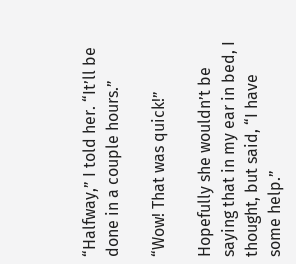“Halfway,” I told her. “It’ll be done in a couple hours.”

“Wow! That was quick!”

Hopefully she wouldn’t be saying that in my ear in bed, I thought, but said, “I have some help.”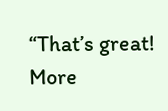“That’s great! More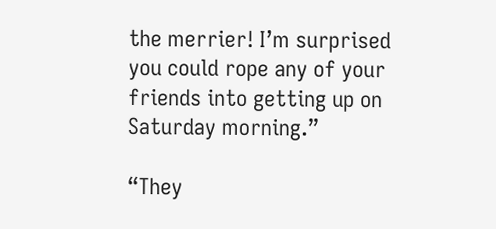the merrier! I’m surprised you could rope any of your friends into getting up on Saturday morning.”

“They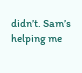didn’t. Sam’s helping me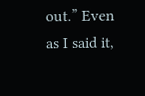out.” Even as I said it,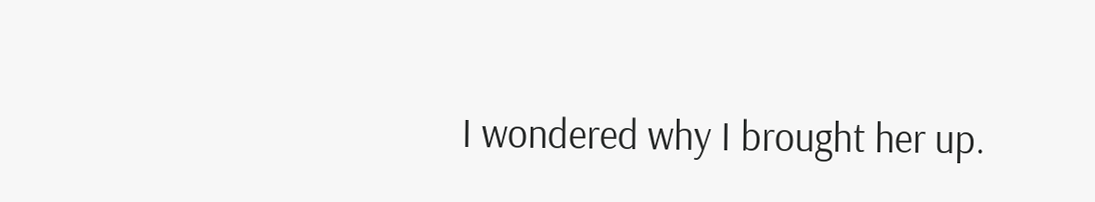I wondered why I brought her up.